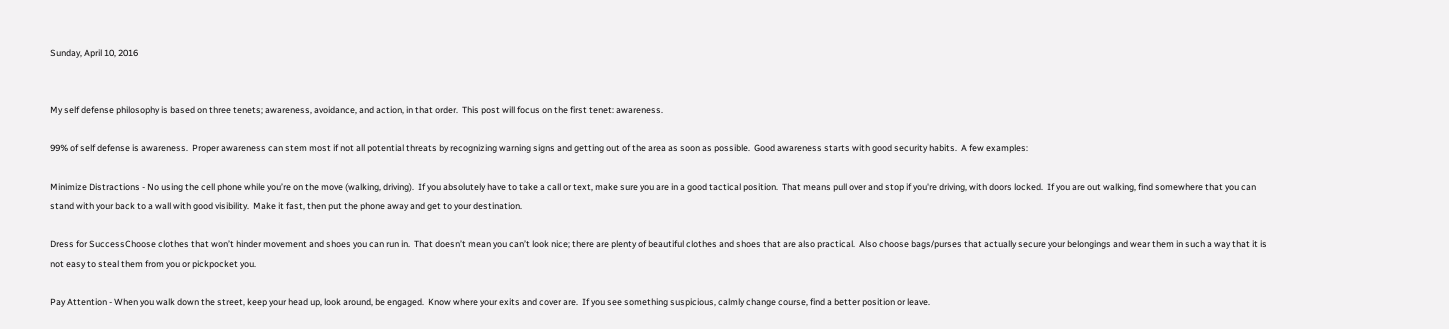Sunday, April 10, 2016


My self defense philosophy is based on three tenets; awareness, avoidance, and action, in that order.  This post will focus on the first tenet: awareness.

99% of self defense is awareness.  Proper awareness can stem most if not all potential threats by recognizing warning signs and getting out of the area as soon as possible.  Good awareness starts with good security habits.  A few examples:

Minimize Distractions - No using the cell phone while you’re on the move (walking, driving).  If you absolutely have to take a call or text, make sure you are in a good tactical position.  That means pull over and stop if you're driving, with doors locked.  If you are out walking, find somewhere that you can stand with your back to a wall with good visibility.  Make it fast, then put the phone away and get to your destination.

Dress for SuccessChoose clothes that won’t hinder movement and shoes you can run in.  That doesn’t mean you can’t look nice; there are plenty of beautiful clothes and shoes that are also practical.  Also choose bags/purses that actually secure your belongings and wear them in such a way that it is not easy to steal them from you or pickpocket you.

Pay Attention - When you walk down the street, keep your head up, look around, be engaged.  Know where your exits and cover are.  If you see something suspicious, calmly change course, find a better position or leave.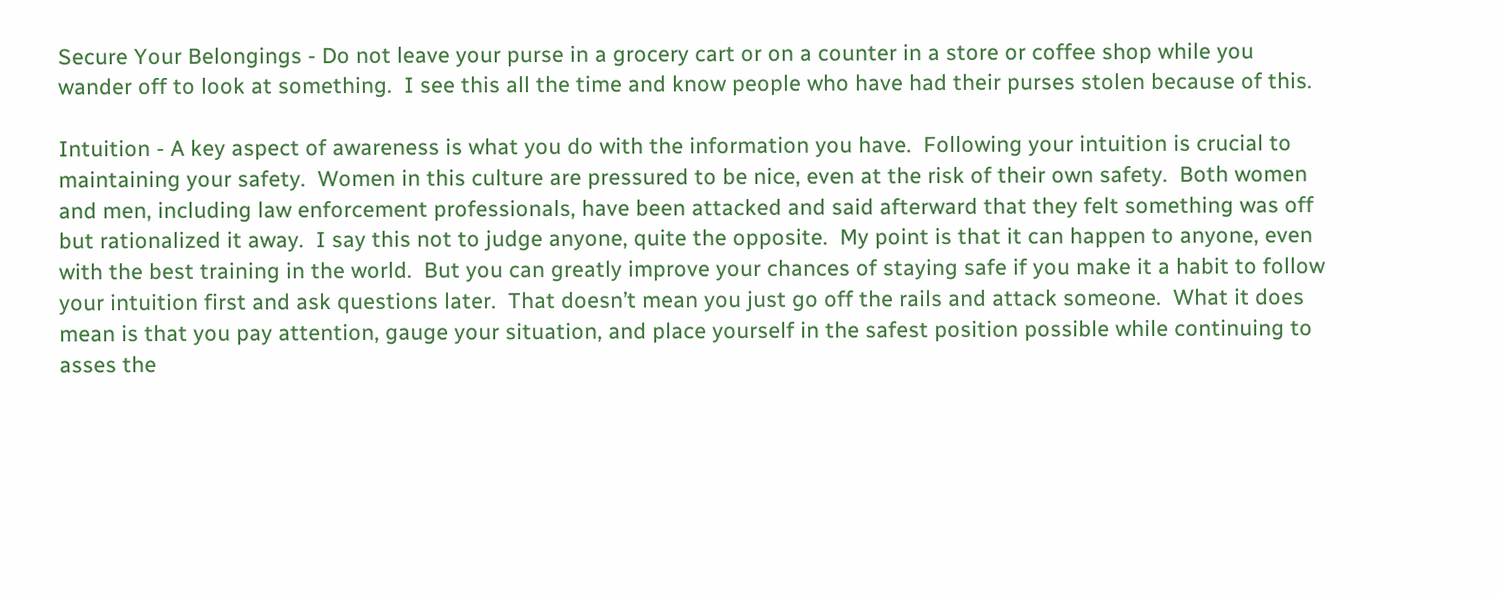Secure Your Belongings - Do not leave your purse in a grocery cart or on a counter in a store or coffee shop while you wander off to look at something.  I see this all the time and know people who have had their purses stolen because of this.

Intuition - A key aspect of awareness is what you do with the information you have.  Following your intuition is crucial to maintaining your safety.  Women in this culture are pressured to be nice, even at the risk of their own safety.  Both women and men, including law enforcement professionals, have been attacked and said afterward that they felt something was off but rationalized it away.  I say this not to judge anyone, quite the opposite.  My point is that it can happen to anyone, even with the best training in the world.  But you can greatly improve your chances of staying safe if you make it a habit to follow your intuition first and ask questions later.  That doesn’t mean you just go off the rails and attack someone.  What it does mean is that you pay attention, gauge your situation, and place yourself in the safest position possible while continuing to asses the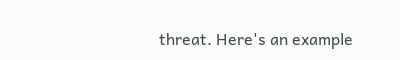threat. Here's an example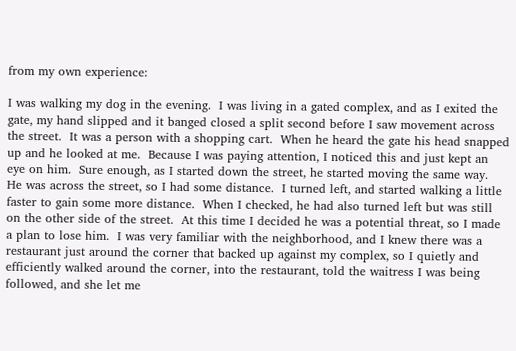from my own experience:

I was walking my dog in the evening.  I was living in a gated complex, and as I exited the gate, my hand slipped and it banged closed a split second before I saw movement across the street.  It was a person with a shopping cart.  When he heard the gate his head snapped up and he looked at me.  Because I was paying attention, I noticed this and just kept an eye on him.  Sure enough, as I started down the street, he started moving the same way.  He was across the street, so I had some distance.  I turned left, and started walking a little faster to gain some more distance.  When I checked, he had also turned left but was still on the other side of the street.  At this time I decided he was a potential threat, so I made a plan to lose him.  I was very familiar with the neighborhood, and I knew there was a restaurant just around the corner that backed up against my complex, so I quietly and efficiently walked around the corner, into the restaurant, told the waitress I was being followed, and she let me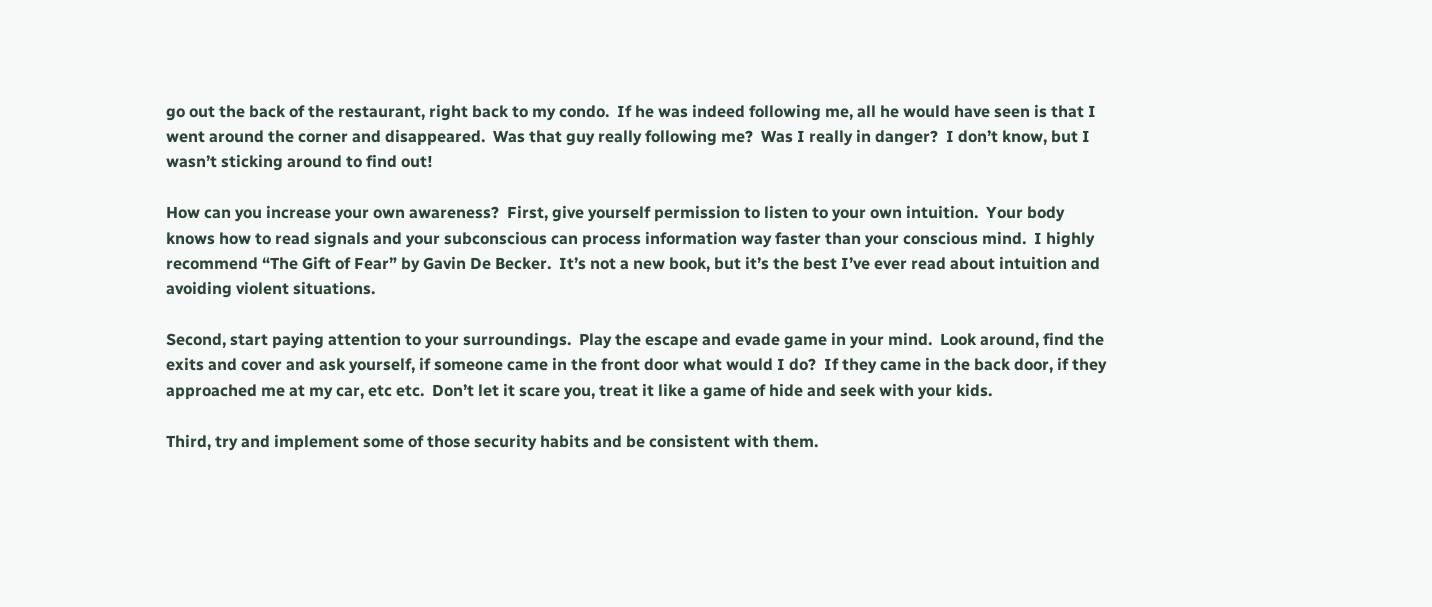go out the back of the restaurant, right back to my condo.  If he was indeed following me, all he would have seen is that I went around the corner and disappeared.  Was that guy really following me?  Was I really in danger?  I don’t know, but I wasn’t sticking around to find out!

How can you increase your own awareness?  First, give yourself permission to listen to your own intuition.  Your body knows how to read signals and your subconscious can process information way faster than your conscious mind.  I highly recommend “The Gift of Fear” by Gavin De Becker.  It’s not a new book, but it’s the best I’ve ever read about intuition and avoiding violent situations.

Second, start paying attention to your surroundings.  Play the escape and evade game in your mind.  Look around, find the exits and cover and ask yourself, if someone came in the front door what would I do?  If they came in the back door, if they approached me at my car, etc etc.  Don’t let it scare you, treat it like a game of hide and seek with your kids.

Third, try and implement some of those security habits and be consistent with them.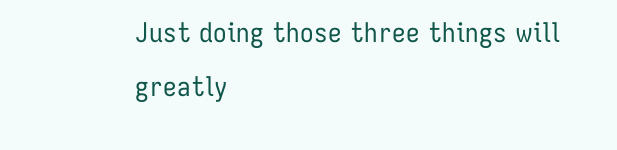Just doing those three things will greatly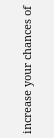increase your chances of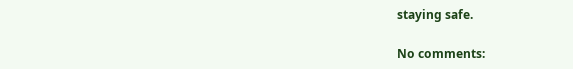staying safe.

No comments: